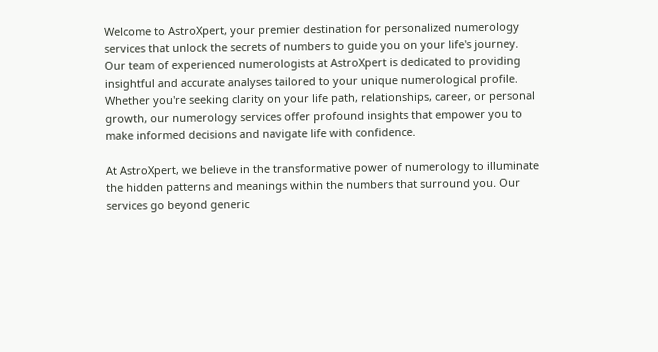Welcome to AstroXpert, your premier destination for personalized numerology services that unlock the secrets of numbers to guide you on your life's journey. Our team of experienced numerologists at AstroXpert is dedicated to providing insightful and accurate analyses tailored to your unique numerological profile. Whether you're seeking clarity on your life path, relationships, career, or personal growth, our numerology services offer profound insights that empower you to make informed decisions and navigate life with confidence.

At AstroXpert, we believe in the transformative power of numerology to illuminate the hidden patterns and meanings within the numbers that surround you. Our services go beyond generic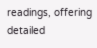readings, offering detailed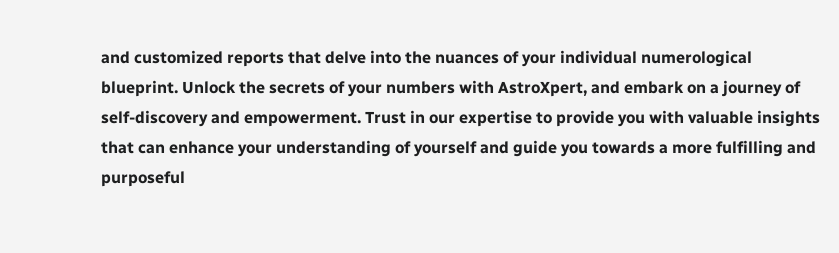and customized reports that delve into the nuances of your individual numerological blueprint. Unlock the secrets of your numbers with AstroXpert, and embark on a journey of self-discovery and empowerment. Trust in our expertise to provide you with valuable insights that can enhance your understanding of yourself and guide you towards a more fulfilling and purposeful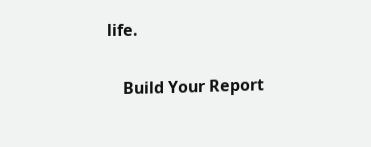life.

    Build Your Report